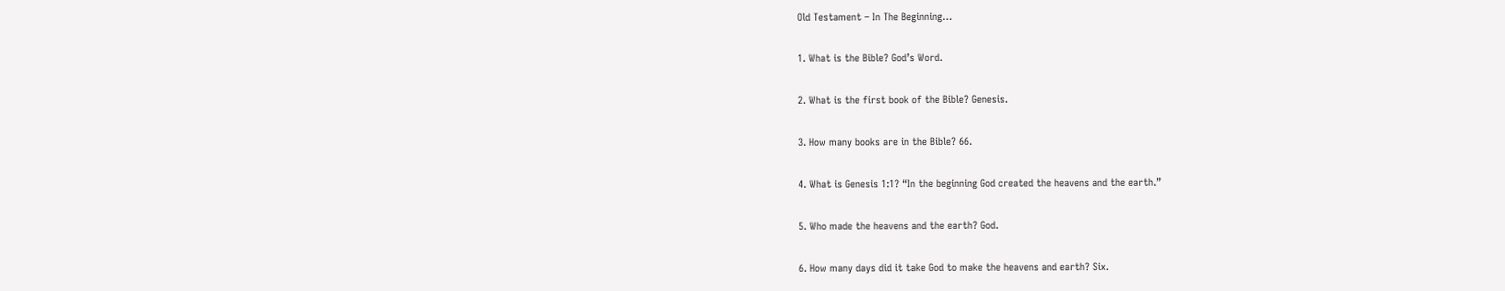Old Testament – In The Beginning…

1. What is the Bible? God’s Word.

2. What is the first book of the Bible? Genesis.

3. How many books are in the Bible? 66.

4. What is Genesis 1:1? “In the beginning God created the heavens and the earth.”

5. Who made the heavens and the earth? God.

6. How many days did it take God to make the heavens and earth? Six.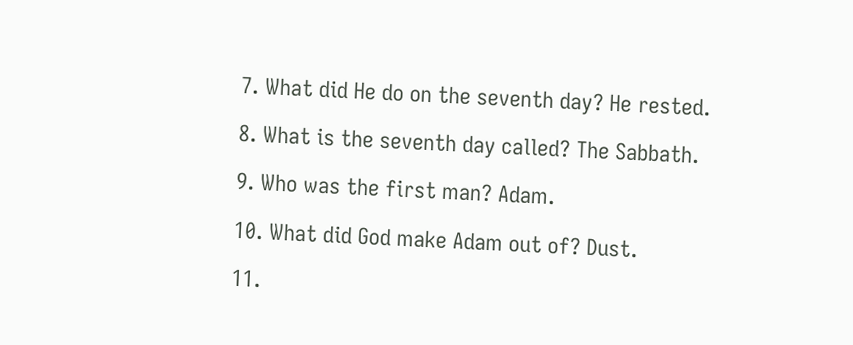7. What did He do on the seventh day? He rested.

8. What is the seventh day called? The Sabbath.

9. Who was the first man? Adam.

10. What did God make Adam out of? Dust.

11.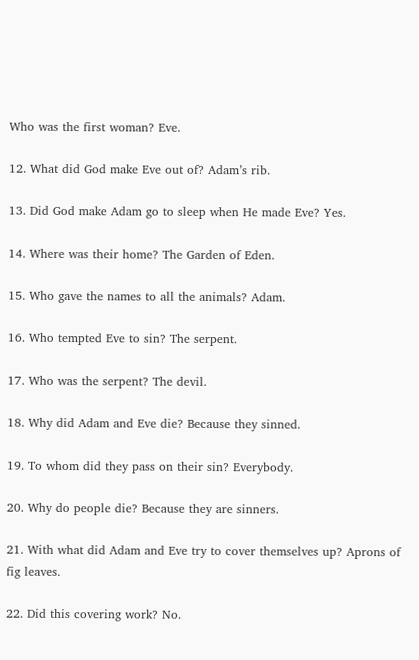Who was the first woman? Eve.

12. What did God make Eve out of? Adam’s rib.

13. Did God make Adam go to sleep when He made Eve? Yes.

14. Where was their home? The Garden of Eden.

15. Who gave the names to all the animals? Adam.

16. Who tempted Eve to sin? The serpent.

17. Who was the serpent? The devil.

18. Why did Adam and Eve die? Because they sinned.

19. To whom did they pass on their sin? Everybody.

20. Why do people die? Because they are sinners.

21. With what did Adam and Eve try to cover themselves up? Aprons of fig leaves.

22. Did this covering work? No.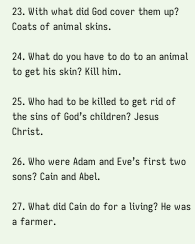23. With what did God cover them up? Coats of animal skins.

24. What do you have to do to an animal to get his skin? Kill him.

25. Who had to be killed to get rid of the sins of God’s children? Jesus Christ.

26. Who were Adam and Eve’s first two sons? Cain and Abel.

27. What did Cain do for a living? He was a farmer.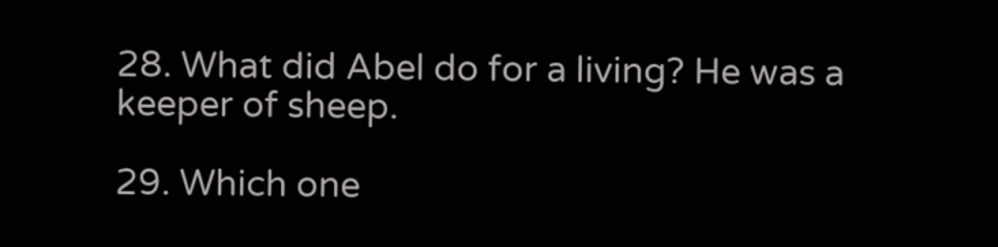28. What did Abel do for a living? He was a keeper of sheep.

29. Which one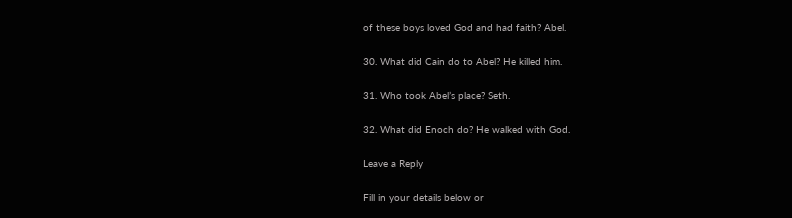of these boys loved God and had faith? Abel.

30. What did Cain do to Abel? He killed him.

31. Who took Abel’s place? Seth.

32. What did Enoch do? He walked with God.

Leave a Reply

Fill in your details below or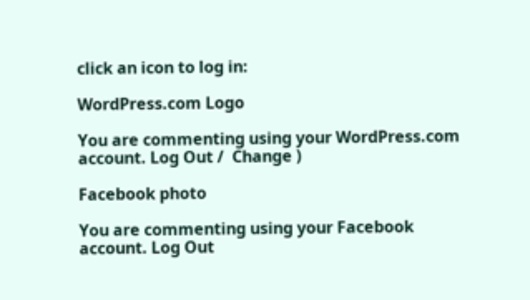click an icon to log in:

WordPress.com Logo

You are commenting using your WordPress.com account. Log Out /  Change )

Facebook photo

You are commenting using your Facebook account. Log Out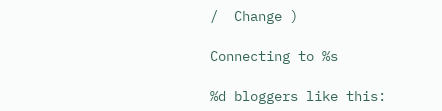/  Change )

Connecting to %s

%d bloggers like this: